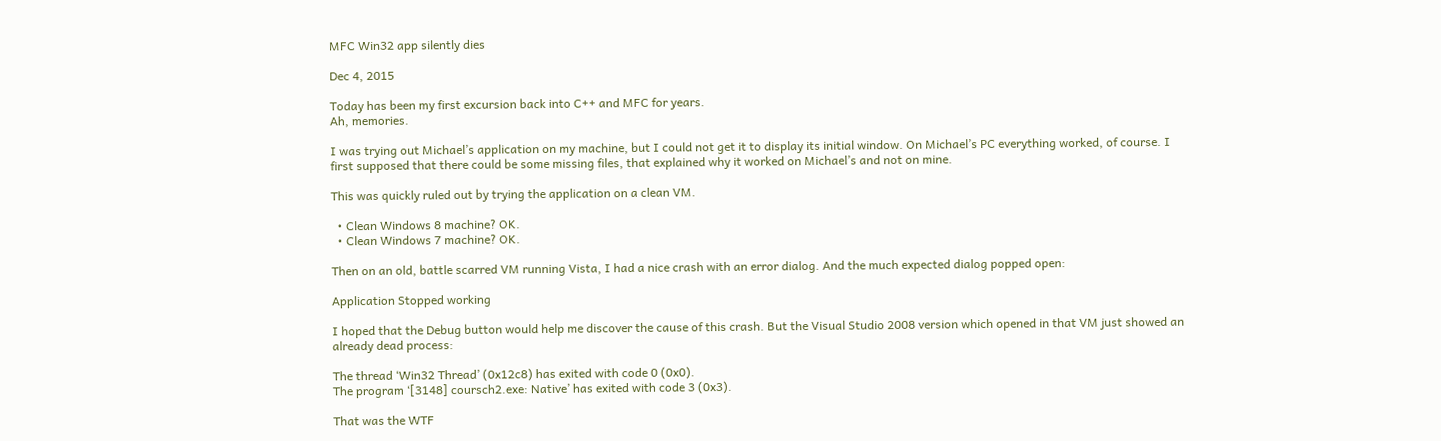MFC Win32 app silently dies

Dec 4, 2015

Today has been my first excursion back into C++ and MFC for years.
Ah, memories.

I was trying out Michael’s application on my machine, but I could not get it to display its initial window. On Michael’s PC everything worked, of course. I first supposed that there could be some missing files, that explained why it worked on Michael’s and not on mine.

This was quickly ruled out by trying the application on a clean VM.

  • Clean Windows 8 machine? OK.
  • Clean Windows 7 machine? OK.

Then on an old, battle scarred VM running Vista, I had a nice crash with an error dialog. And the much expected dialog popped open:

Application Stopped working

I hoped that the Debug button would help me discover the cause of this crash. But the Visual Studio 2008 version which opened in that VM just showed an already dead process:

The thread ‘Win32 Thread’ (0x12c8) has exited with code 0 (0x0).
The program ‘[3148] coursch2.exe: Native’ has exited with code 3 (0x3).

That was the WTF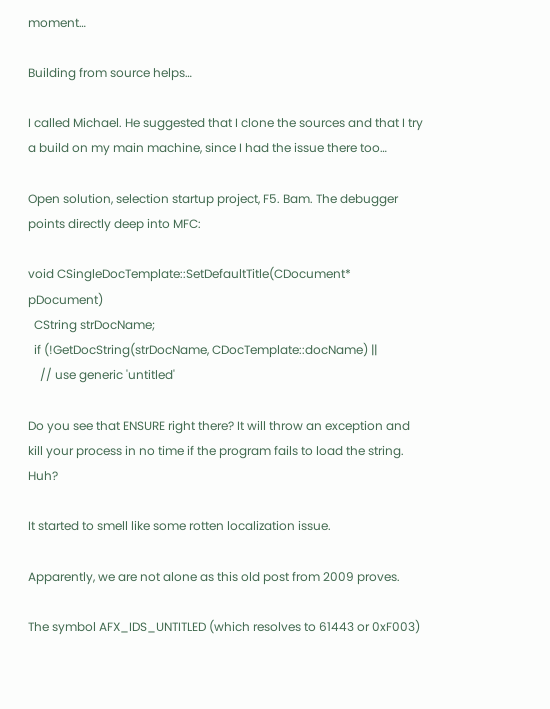moment…

Building from source helps…

I called Michael. He suggested that I clone the sources and that I try a build on my main machine, since I had the issue there too…

Open solution, selection startup project, F5. Bam. The debugger points directly deep into MFC:

void CSingleDocTemplate::SetDefaultTitle(CDocument* pDocument)
  CString strDocName;
  if (!GetDocString(strDocName, CDocTemplate::docName) ||
    // use generic 'untitled'

Do you see that ENSURE right there? It will throw an exception and kill your process in no time if the program fails to load the string. Huh?

It started to smell like some rotten localization issue.

Apparently, we are not alone as this old post from 2009 proves.

The symbol AFX_IDS_UNTITLED (which resolves to 61443 or 0xF003)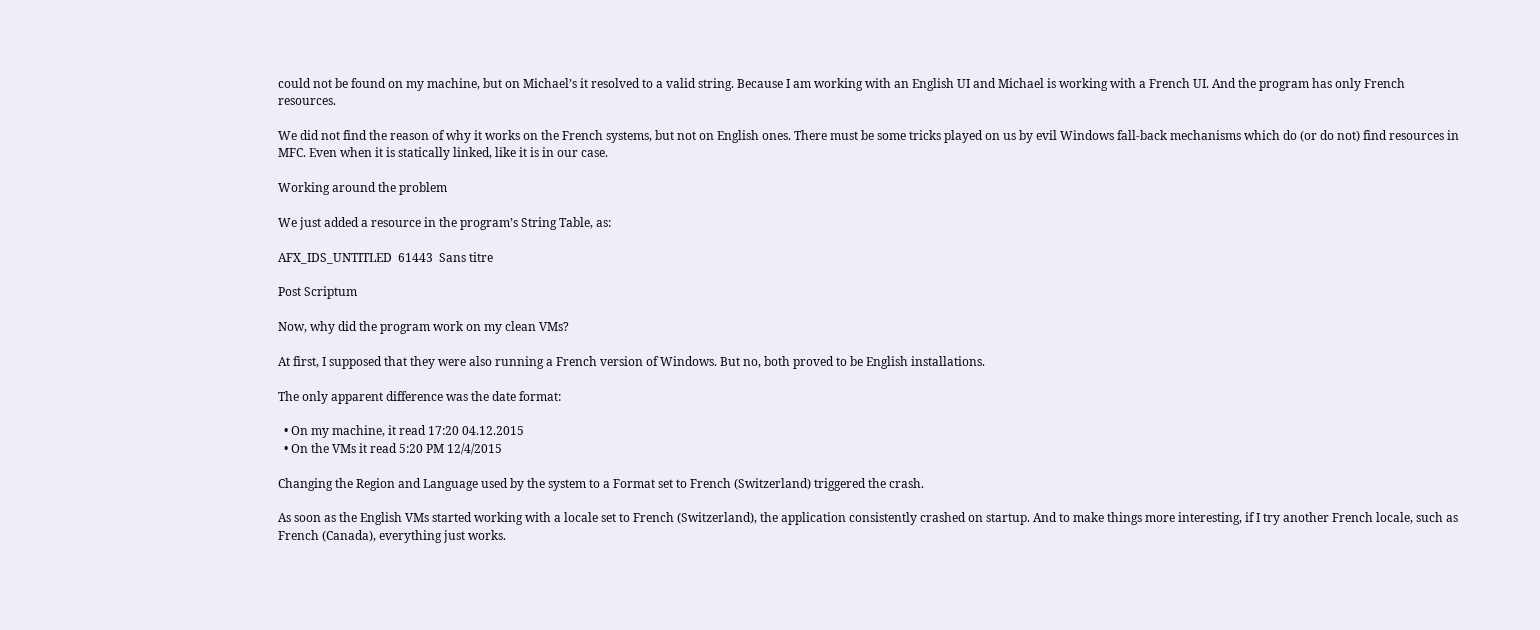could not be found on my machine, but on Michael’s it resolved to a valid string. Because I am working with an English UI and Michael is working with a French UI. And the program has only French resources.

We did not find the reason of why it works on the French systems, but not on English ones. There must be some tricks played on us by evil Windows fall-back mechanisms which do (or do not) find resources in MFC. Even when it is statically linked, like it is in our case.

Working around the problem

We just added a resource in the program’s String Table, as:

AFX_IDS_UNTITLED  61443  Sans titre

Post Scriptum

Now, why did the program work on my clean VMs?

At first, I supposed that they were also running a French version of Windows. But no, both proved to be English installations.

The only apparent difference was the date format:

  • On my machine, it read 17:20 04.12.2015
  • On the VMs it read 5:20 PM 12/4/2015

Changing the Region and Language used by the system to a Format set to French (Switzerland) triggered the crash.

As soon as the English VMs started working with a locale set to French (Switzerland), the application consistently crashed on startup. And to make things more interesting, if I try another French locale, such as French (Canada), everything just works.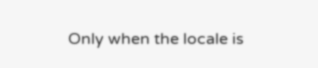Only when the locale is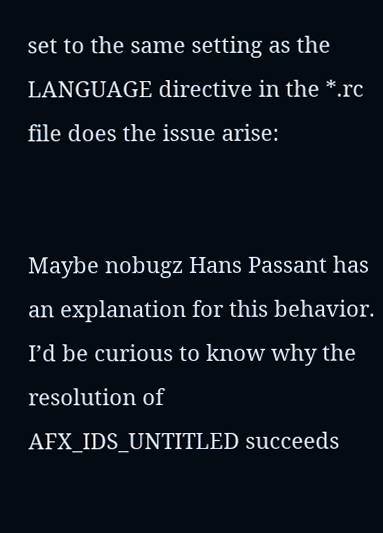set to the same setting as the LANGUAGE directive in the *.rc file does the issue arise:


Maybe nobugz Hans Passant has an explanation for this behavior. I’d be curious to know why the resolution of AFX_IDS_UNTITLED succeeds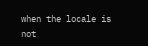when the locale is not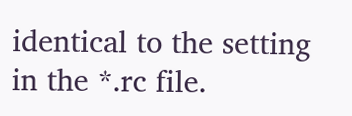identical to the setting in the *.rc file.